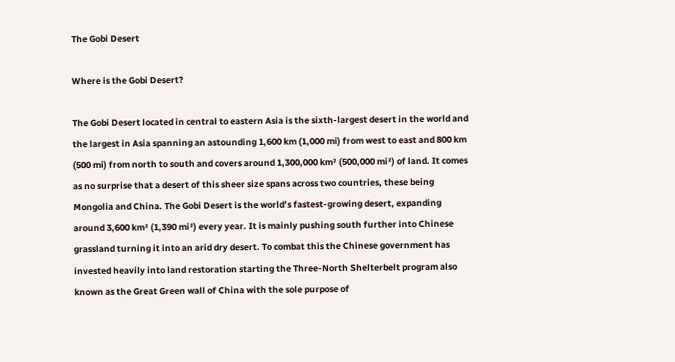The Gobi Desert

Where is the Gobi Desert?

The Gobi Desert located in central to eastern Asia is the sixth-largest desert in the world and the largest in Asia spanning an astounding 1,600 km (1,000 mi) from west to east and 800 km (500 mi) from north to south and covers around 1,300,000 km² (500,000 mi²) of land. It comes as no surprise that a desert of this sheer size spans across two countries, these being Mongolia and China. The Gobi Desert is the world’s fastest-growing desert, expanding around 3,600 km² (1,390 mi²) every year. It is mainly pushing south further into Chinese grassland turning it into an arid dry desert. To combat this the Chinese government has invested heavily into land restoration starting the Three-North Shelterbelt program also known as the Great Green wall of China with the sole purpose of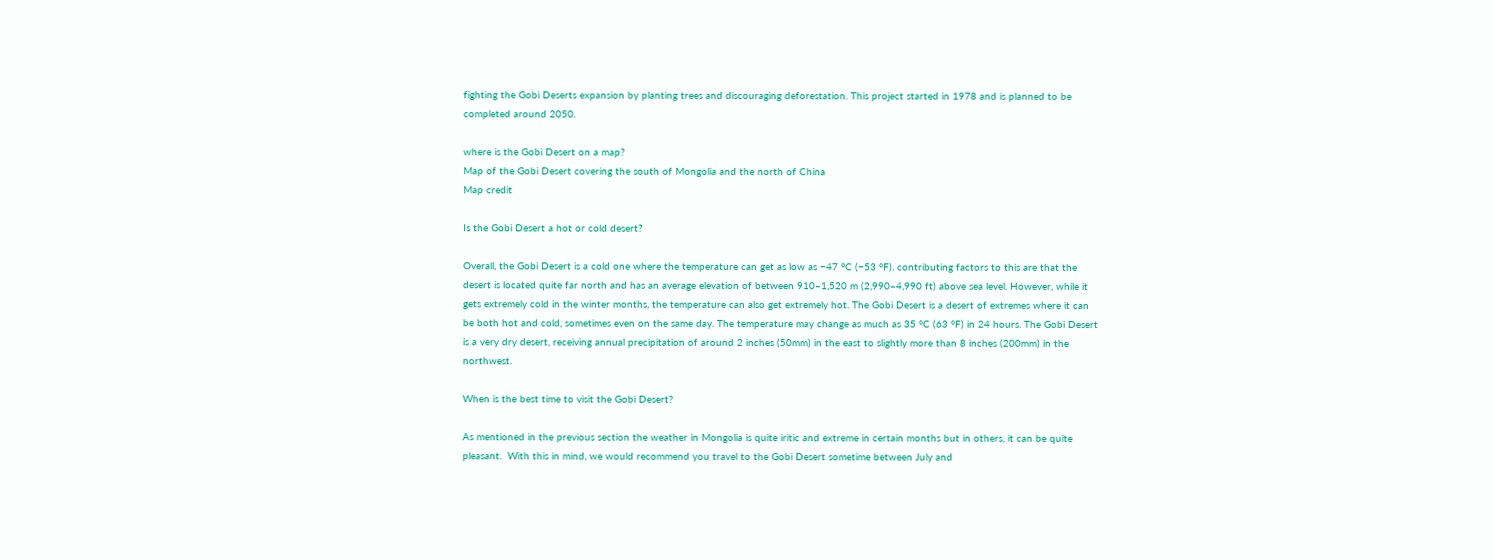fighting the Gobi Deserts expansion by planting trees and discouraging deforestation. This project started in 1978 and is planned to be completed around 2050.

where is the Gobi Desert on a map?
Map of the Gobi Desert covering the south of Mongolia and the north of China
Map credit

Is the Gobi Desert a hot or cold desert?

Overall, the Gobi Desert is a cold one where the temperature can get as low as −47 °C (−53 °F). contributing factors to this are that the desert is located quite far north and has an average elevation of between 910–1,520 m (2,990–4,990 ft) above sea level. However, while it gets extremely cold in the winter months, the temperature can also get extremely hot. The Gobi Desert is a desert of extremes where it can be both hot and cold, sometimes even on the same day. The temperature may change as much as 35 °C (63 °F) in 24 hours. The Gobi Desert is a very dry desert, receiving annual precipitation of around 2 inches (50mm) in the east to slightly more than 8 inches (200mm) in the northwest.

When is the best time to visit the Gobi Desert?

As mentioned in the previous section the weather in Mongolia is quite iritic and extreme in certain months but in others, it can be quite pleasant.  With this in mind, we would recommend you travel to the Gobi Desert sometime between July and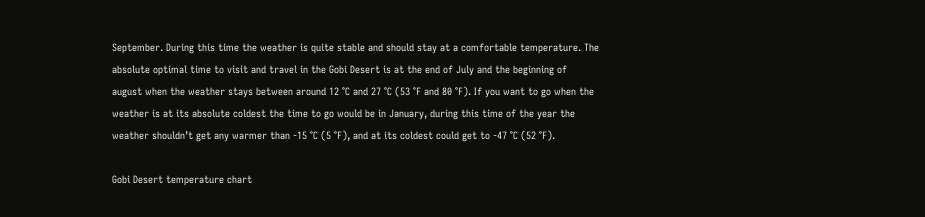September. During this time the weather is quite stable and should stay at a comfortable temperature. The absolute optimal time to visit and travel in the Gobi Desert is at the end of July and the beginning of august when the weather stays between around 12 °C and 27 °C (53 °F and 80 °F). If you want to go when the weather is at its absolute coldest the time to go would be in January, during this time of the year the weather shouldn’t get any warmer than -15 °C (5 °F), and at its coldest could get to -47 °C (52 °F).

Gobi Desert temperature chart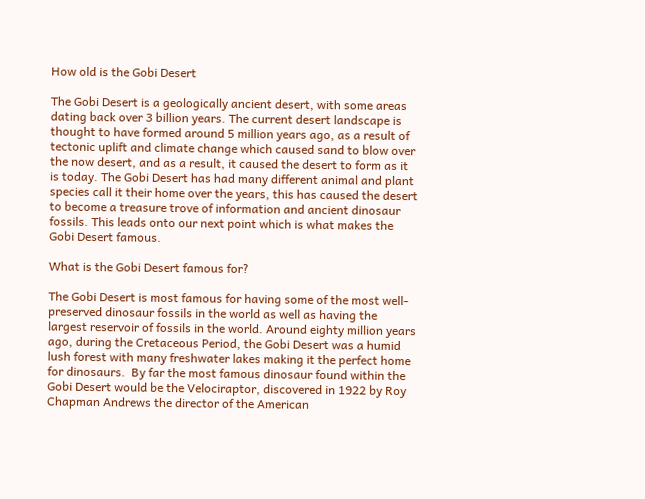How old is the Gobi Desert

The Gobi Desert is a geologically ancient desert, with some areas dating back over 3 billion years. The current desert landscape is thought to have formed around 5 million years ago, as a result of tectonic uplift and climate change which caused sand to blow over the now desert, and as a result, it caused the desert to form as it is today. The Gobi Desert has had many different animal and plant species call it their home over the years, this has caused the desert to become a treasure trove of information and ancient dinosaur fossils. This leads onto our next point which is what makes the Gobi Desert famous.

What is the Gobi Desert famous for?

The Gobi Desert is most famous for having some of the most well-preserved dinosaur fossils in the world as well as having the largest reservoir of fossils in the world. Around eighty million years ago, during the Cretaceous Period, the Gobi Desert was a humid lush forest with many freshwater lakes making it the perfect home for dinosaurs.  By far the most famous dinosaur found within the Gobi Desert would be the Velociraptor, discovered in 1922 by Roy Chapman Andrews the director of the American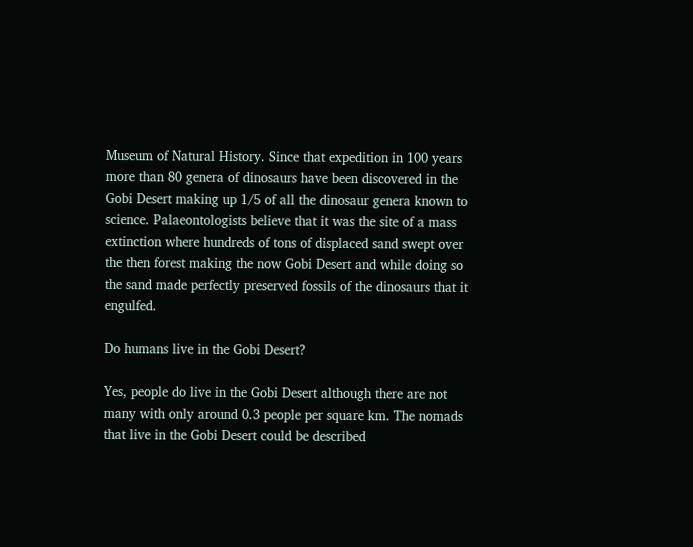Museum of Natural History. Since that expedition in 100 years more than 80 genera of dinosaurs have been discovered in the Gobi Desert making up 1/5 of all the dinosaur genera known to science. Palaeontologists believe that it was the site of a mass extinction where hundreds of tons of displaced sand swept over the then forest making the now Gobi Desert and while doing so the sand made perfectly preserved fossils of the dinosaurs that it engulfed.

Do humans live in the Gobi Desert?

Yes, people do live in the Gobi Desert although there are not many with only around 0.3 people per square km. The nomads that live in the Gobi Desert could be described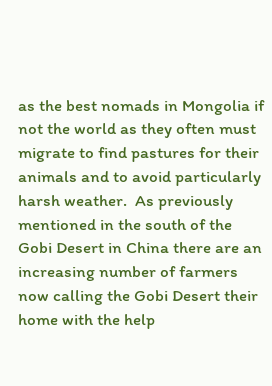as the best nomads in Mongolia if not the world as they often must migrate to find pastures for their animals and to avoid particularly harsh weather.  As previously mentioned in the south of the Gobi Desert in China there are an increasing number of farmers now calling the Gobi Desert their home with the help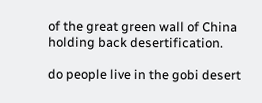of the great green wall of China holding back desertification.

do people live in the gobi desert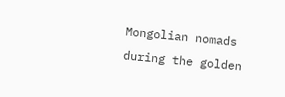Mongolian nomads during the golden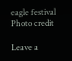eagle festival
Photo credit

Leave a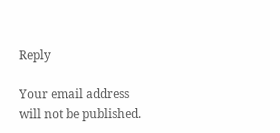Reply

Your email address will not be published.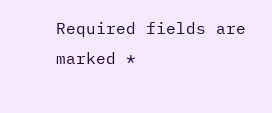Required fields are marked *